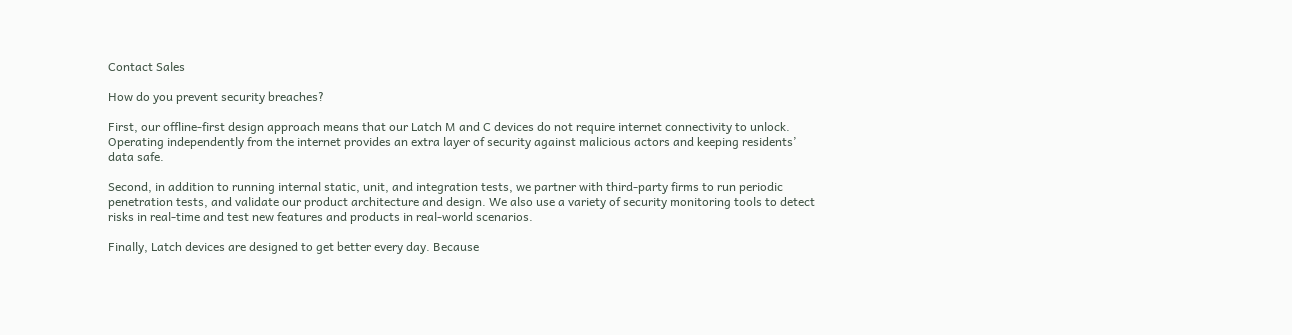Contact Sales

How do you prevent security breaches?

First, our offline-first design approach means that our Latch M and C devices do not require internet connectivity to unlock. Operating independently from the internet provides an extra layer of security against malicious actors and keeping residents’ data safe.

Second, in addition to running internal static, unit, and integration tests, we partner with third-party firms to run periodic penetration tests, and validate our product architecture and design. We also use a variety of security monitoring tools to detect risks in real-time and test new features and products in real-world scenarios.

Finally, Latch devices are designed to get better every day. Because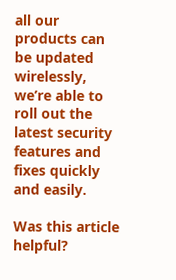all our products can be updated wirelessly, we’re able to roll out the latest security features and fixes quickly and easily.

Was this article helpful?